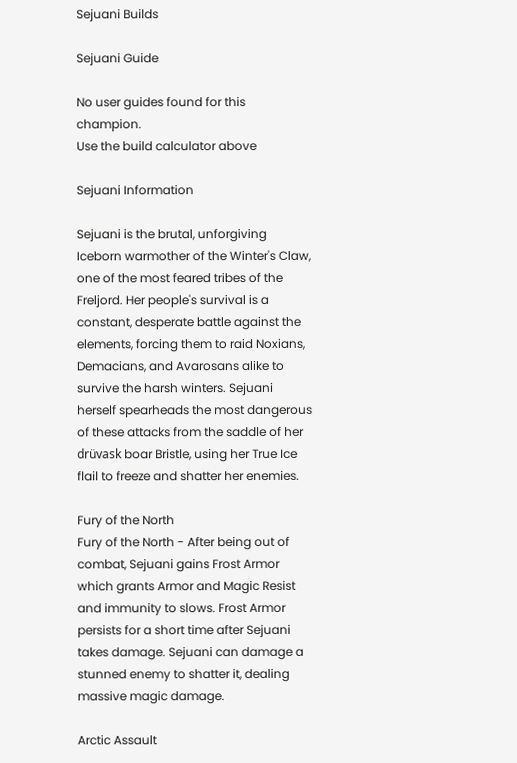Sejuani Builds

Sejuani Guide

No user guides found for this champion.
Use the build calculator above

Sejuani Information

Sejuani is the brutal, unforgiving Iceborn warmother of the Winter's Claw, one of the most feared tribes of the Freljord. Her people's survival is a constant, desperate battle against the elements, forcing them to raid Noxians, Demacians, and Avarosans alike to survive the harsh winters. Sejuani herself spearheads the most dangerous of these attacks from the saddle of her drüvask boar Bristle, using her True Ice flail to freeze and shatter her enemies.

Fury of the North
Fury of the North - After being out of combat, Sejuani gains Frost Armor which grants Armor and Magic Resist and immunity to slows. Frost Armor persists for a short time after Sejuani takes damage. Sejuani can damage a stunned enemy to shatter it, dealing massive magic damage.

Arctic Assault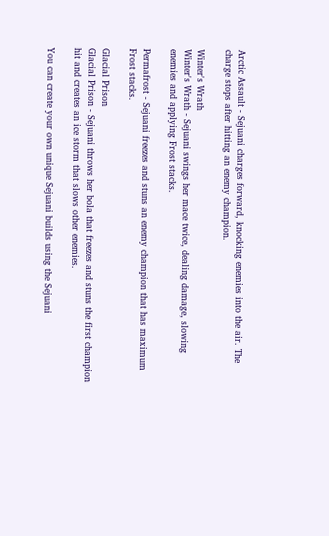Arctic Assault - Sejuani charges forward, knocking enemies into the air. The charge stops after hitting an enemy champion.

Winter's Wrath
Winter's Wrath - Sejuani swings her mace twice, dealing damage, slowing enemies and applying Frost stacks.

Permafrost - Sejuani freezes and stuns an enemy champion that has maximum Frost stacks.

Glacial Prison
Glacial Prison - Sejuani throws her bola that freezes and stuns the first champion hit and creates an ice storm that slows other enemies.

You can create your own unique Sejuani builds using the Sejuani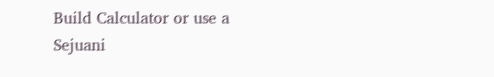Build Calculator or use a Sejuani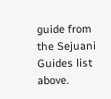guide from the Sejuani Guides list above.